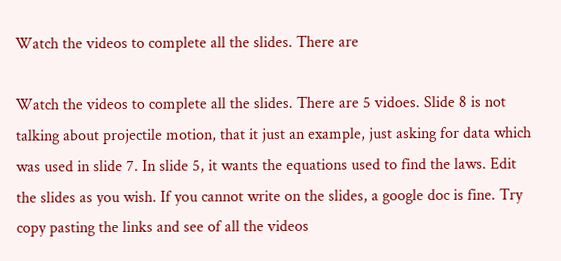Watch the videos to complete all the slides. There are

Watch the videos to complete all the slides. There are 5 vidoes. Slide 8 is not talking about projectile motion, that it just an example, just asking for data which was used in slide 7. In slide 5, it wants the equations used to find the laws. Edit the slides as you wish. If you cannot write on the slides, a google doc is fine. Try copy pasting the links and see of all the videos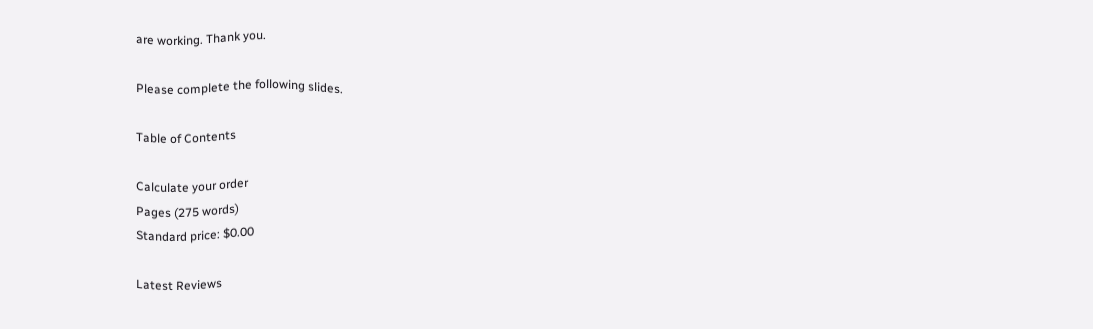are working. Thank you.

Please complete the following slides.

Table of Contents

Calculate your order
Pages (275 words)
Standard price: $0.00

Latest Reviews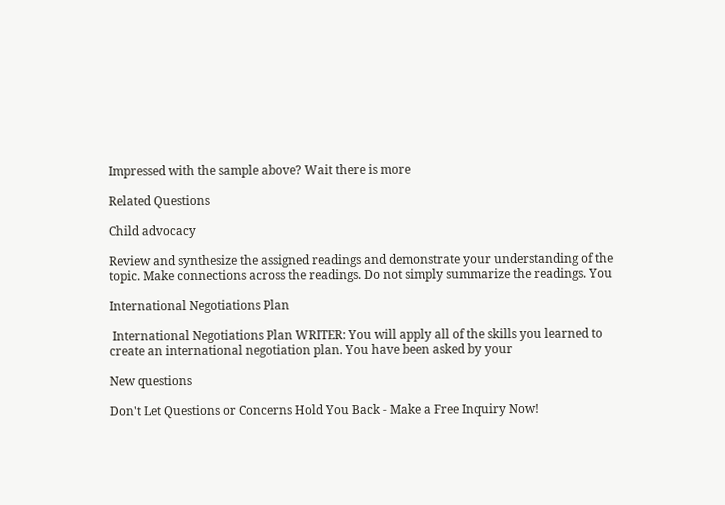Impressed with the sample above? Wait there is more

Related Questions

Child advocacy

Review and synthesize the assigned readings and demonstrate your understanding of the topic. Make connections across the readings. Do not simply summarize the readings. You

International Negotiations Plan

 International Negotiations Plan WRITER: You will apply all of the skills you learned to create an international negotiation plan. You have been asked by your

New questions

Don't Let Questions or Concerns Hold You Back - Make a Free Inquiry Now!